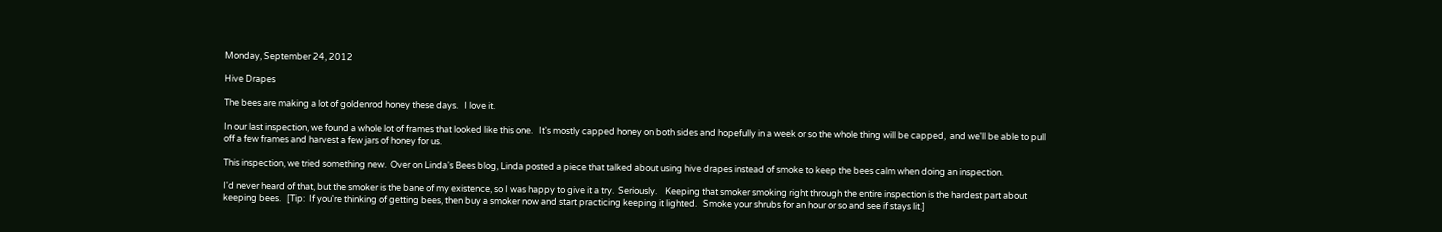Monday, September 24, 2012

Hive Drapes

The bees are making a lot of goldenrod honey these days.   I love it.

In our last inspection, we found a whole lot of frames that looked like this one.   It's mostly capped honey on both sides and hopefully in a week or so the whole thing will be capped,  and we'll be able to pull off a few frames and harvest a few jars of honey for us.

This inspection, we tried something new.  Over on Linda's Bees blog, Linda posted a piece that talked about using hive drapes instead of smoke to keep the bees calm when doing an inspection.

I'd never heard of that, but the smoker is the bane of my existence, so I was happy to give it a try.  Seriously.    Keeping that smoker smoking right through the entire inspection is the hardest part about keeping bees.   [Tip:  If you're thinking of getting bees, then buy a smoker now and start practicing keeping it lighted.   Smoke your shrubs for an hour or so and see if stays lit.]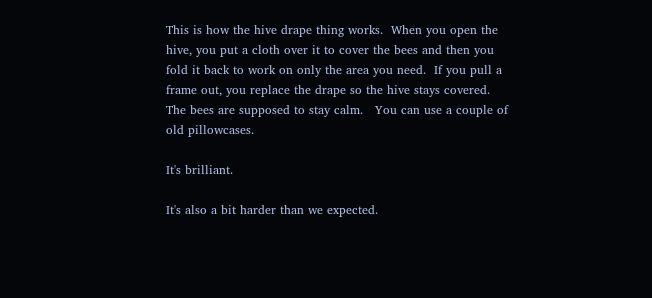This is how the hive drape thing works.  When you open the hive, you put a cloth over it to cover the bees and then you fold it back to work on only the area you need.  If you pull a frame out, you replace the drape so the hive stays covered.  The bees are supposed to stay calm.   You can use a couple of old pillowcases.

It's brilliant.

It's also a bit harder than we expected.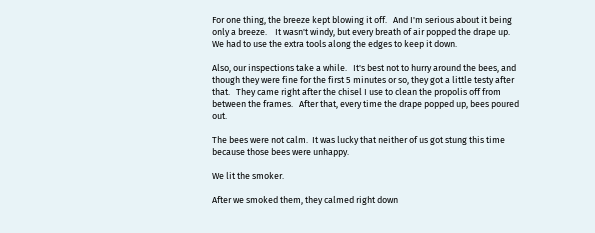For one thing, the breeze kept blowing it off.   And I'm serious about it being only a breeze.    It wasn't windy, but every breath of air popped the drape up.    We had to use the extra tools along the edges to keep it down.

Also, our inspections take a while.   It's best not to hurry around the bees, and though they were fine for the first 5 minutes or so, they got a little testy after that.   They came right after the chisel I use to clean the propolis off from between the frames.   After that, every time the drape popped up, bees poured out.

The bees were not calm.  It was lucky that neither of us got stung this time because those bees were unhappy.

We lit the smoker.

After we smoked them, they calmed right down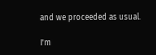and we proceeded as usual.

I'm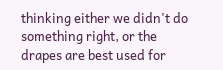thinking either we didn't do something right, or the drapes are best used for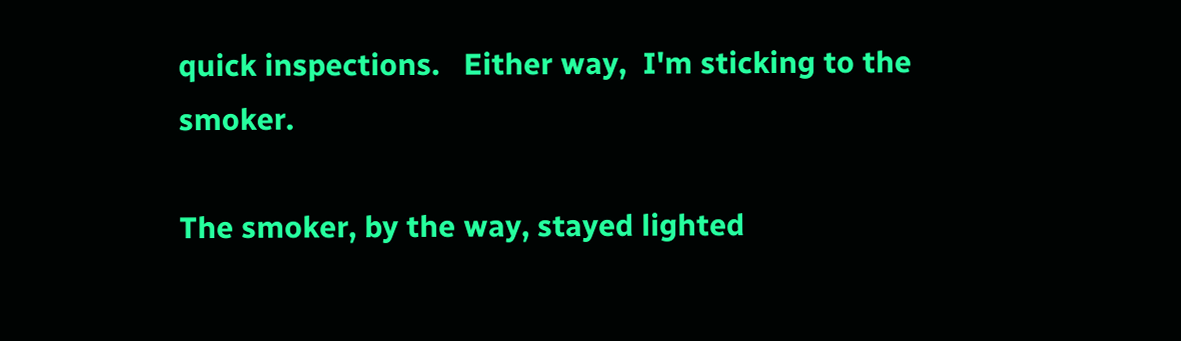quick inspections.   Either way,  I'm sticking to the smoker.

The smoker, by the way, stayed lighted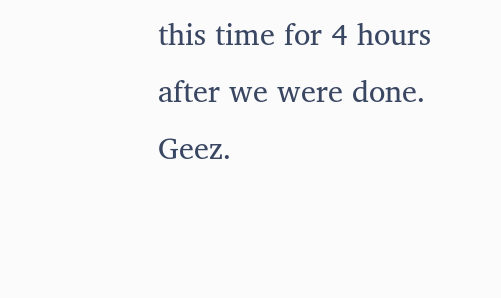this time for 4 hours after we were done.    Geez.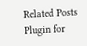Related Posts Plugin for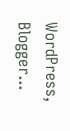WordPress, Blogger...